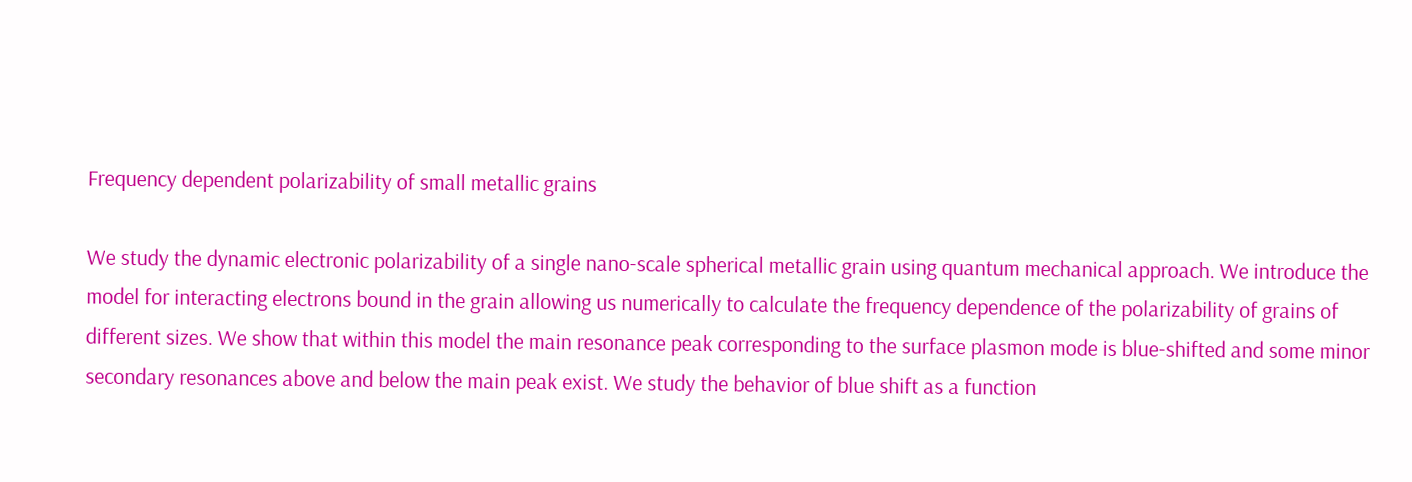Frequency dependent polarizability of small metallic grains

We study the dynamic electronic polarizability of a single nano-scale spherical metallic grain using quantum mechanical approach. We introduce the model for interacting electrons bound in the grain allowing us numerically to calculate the frequency dependence of the polarizability of grains of different sizes. We show that within this model the main resonance peak corresponding to the surface plasmon mode is blue-shifted and some minor secondary resonances above and below the main peak exist. We study the behavior of blue shift as a function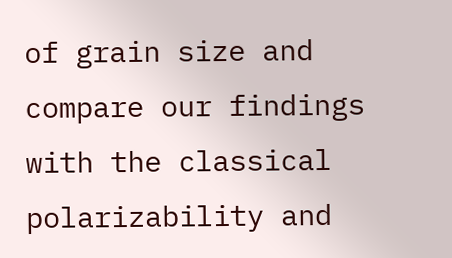of grain size and compare our findings with the classical polarizability and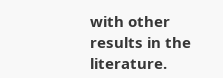with other results in the literature.